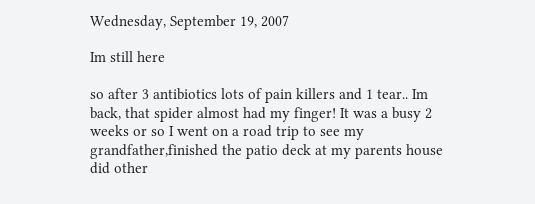Wednesday, September 19, 2007

Im still here

so after 3 antibiotics lots of pain killers and 1 tear.. Im back, that spider almost had my finger! It was a busy 2 weeks or so I went on a road trip to see my grandfather,finished the patio deck at my parents house did other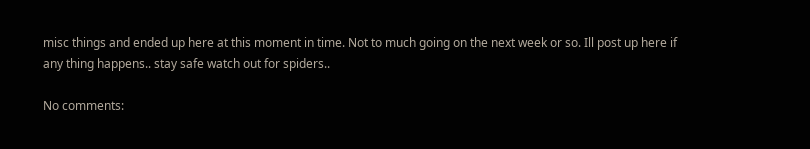misc things and ended up here at this moment in time. Not to much going on the next week or so. Ill post up here if any thing happens.. stay safe watch out for spiders..

No comments: